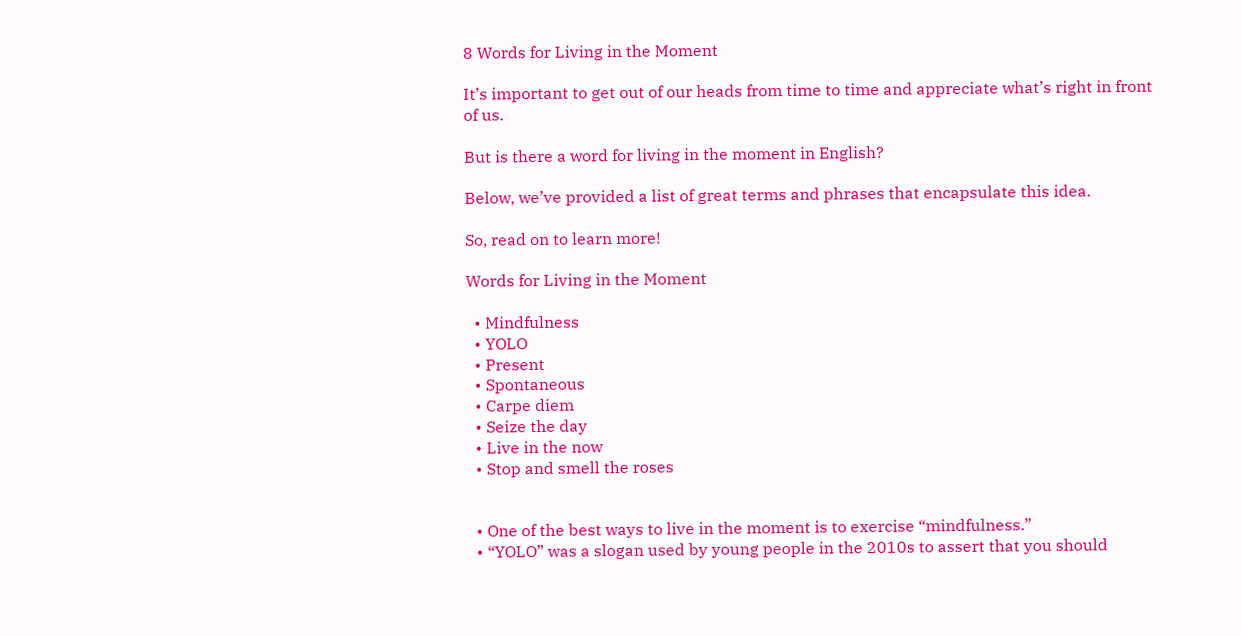8 Words for Living in the Moment

It’s important to get out of our heads from time to time and appreciate what’s right in front of us.

But is there a word for living in the moment in English?

Below, we’ve provided a list of great terms and phrases that encapsulate this idea.

So, read on to learn more!

Words for Living in the Moment

  • Mindfulness
  • YOLO
  • Present
  • Spontaneous
  • Carpe diem
  • Seize the day
  • Live in the now
  • Stop and smell the roses


  • One of the best ways to live in the moment is to exercise “mindfulness.”
  • “YOLO” was a slogan used by young people in the 2010s to assert that you should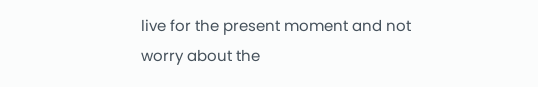live for the present moment and not worry about the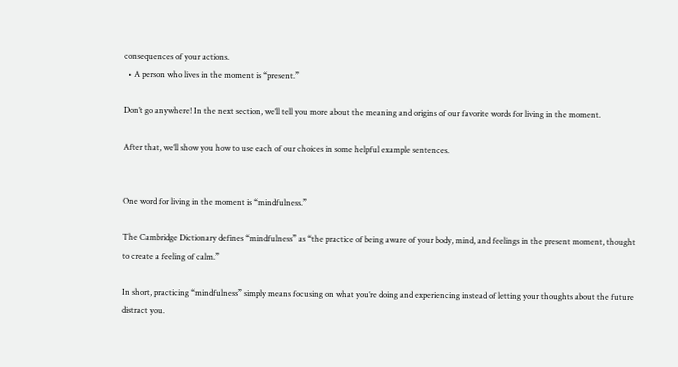consequences of your actions.
  • A person who lives in the moment is “present.”

Don’t go anywhere! In the next section, we’ll tell you more about the meaning and origins of our favorite words for living in the moment.

After that, we’ll show you how to use each of our choices in some helpful example sentences.


One word for living in the moment is “mindfulness.”

The Cambridge Dictionary defines “mindfulness” as “the practice of being aware of your body, mind, and feelings in the present moment, thought to create a feeling of calm.”

In short, practicing “mindfulness” simply means focusing on what you’re doing and experiencing instead of letting your thoughts about the future distract you.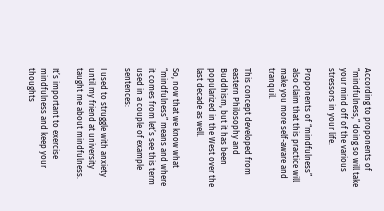According to proponents of “mindfulness,” doing so will take your mind off of the various stressors in your life.

Proponents of “mindfulness” also claim that this practice will make you more self-aware and tranquil.

This concept developed from eastern Philosophy and Buddhism, but it has been popularized in the West over the last decade as well.

So, now that we know what “mindfulness” means and where it comes from let’s see this term used in a couple of example sentences:

I used to struggle with anxiety until my friend at university taught me about mindfulness.

It’s important to exercise mindfulness and keep your thoughts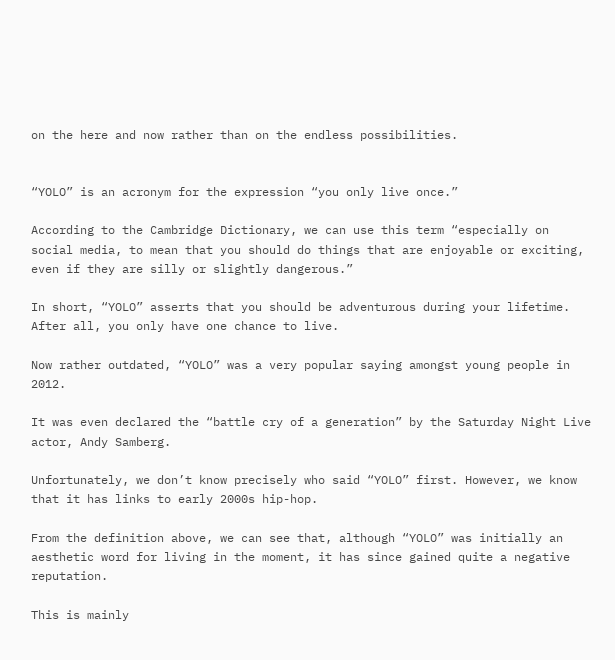on the here and now rather than on the endless possibilities.


“YOLO” is an acronym for the expression “you only live once.”

According to the Cambridge Dictionary, we can use this term “especially on social media, to mean that you should do things that are enjoyable or exciting, even if they are silly or slightly dangerous.”

In short, “YOLO” asserts that you should be adventurous during your lifetime. After all, you only have one chance to live.

Now rather outdated, “YOLO” was a very popular saying amongst young people in 2012.

It was even declared the “battle cry of a generation” by the Saturday Night Live actor, Andy Samberg.

Unfortunately, we don’t know precisely who said “YOLO” first. However, we know that it has links to early 2000s hip-hop.

From the definition above, we can see that, although “YOLO” was initially an aesthetic word for living in the moment, it has since gained quite a negative reputation.

This is mainly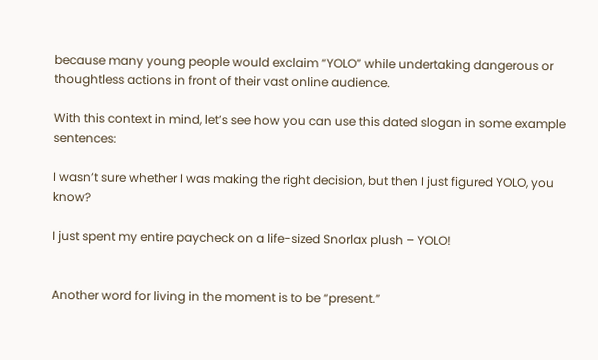because many young people would exclaim “YOLO” while undertaking dangerous or thoughtless actions in front of their vast online audience.

With this context in mind, let’s see how you can use this dated slogan in some example sentences:

I wasn’t sure whether I was making the right decision, but then I just figured YOLO, you know?

I just spent my entire paycheck on a life-sized Snorlax plush – YOLO!


Another word for living in the moment is to be “present.”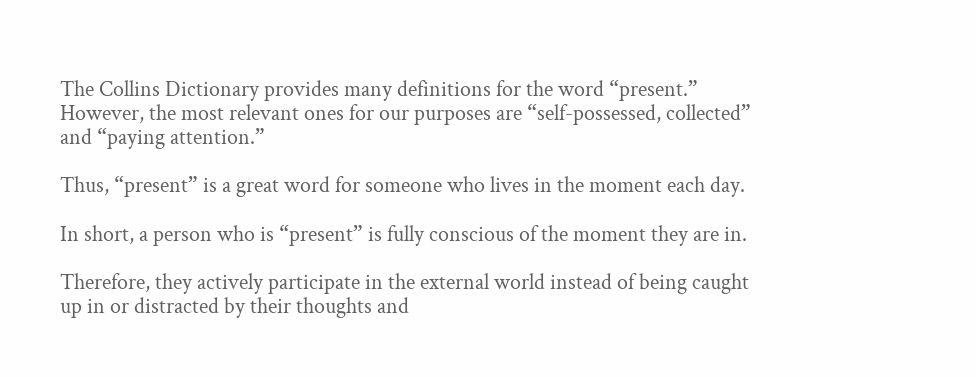The Collins Dictionary provides many definitions for the word “present.” However, the most relevant ones for our purposes are “self-possessed, collected” and “paying attention.”

Thus, “present” is a great word for someone who lives in the moment each day.

In short, a person who is “present” is fully conscious of the moment they are in.

Therefore, they actively participate in the external world instead of being caught up in or distracted by their thoughts and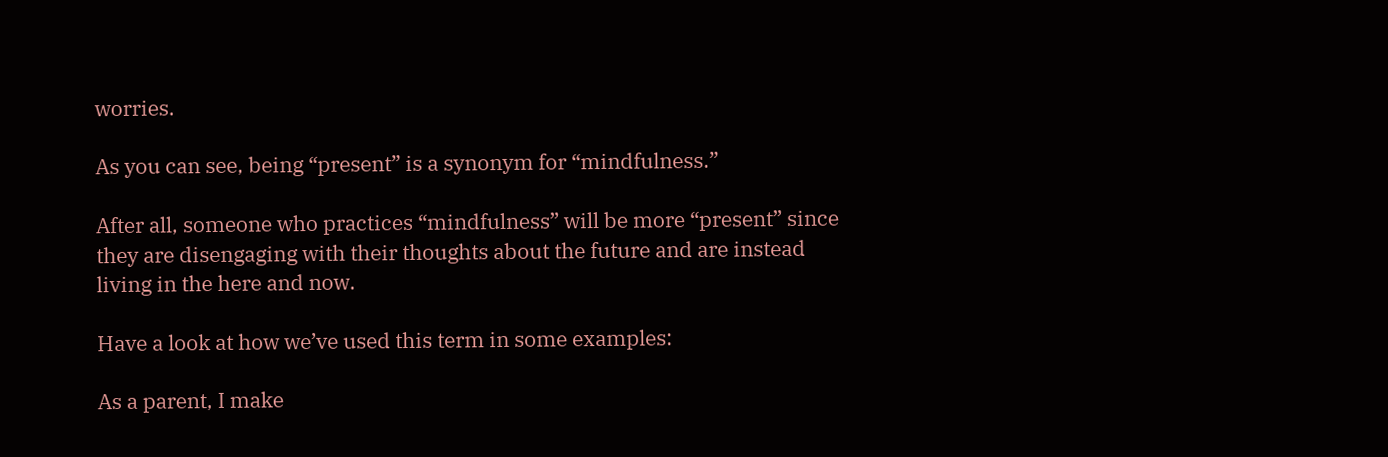worries.

As you can see, being “present” is a synonym for “mindfulness.”

After all, someone who practices “mindfulness” will be more “present” since they are disengaging with their thoughts about the future and are instead living in the here and now.

Have a look at how we’ve used this term in some examples:

As a parent, I make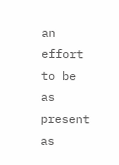an effort to be as present as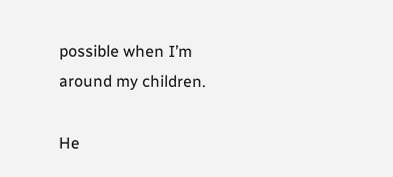possible when I’m around my children.

He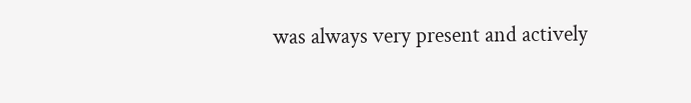was always very present and actively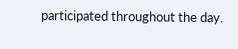participated throughout the day.